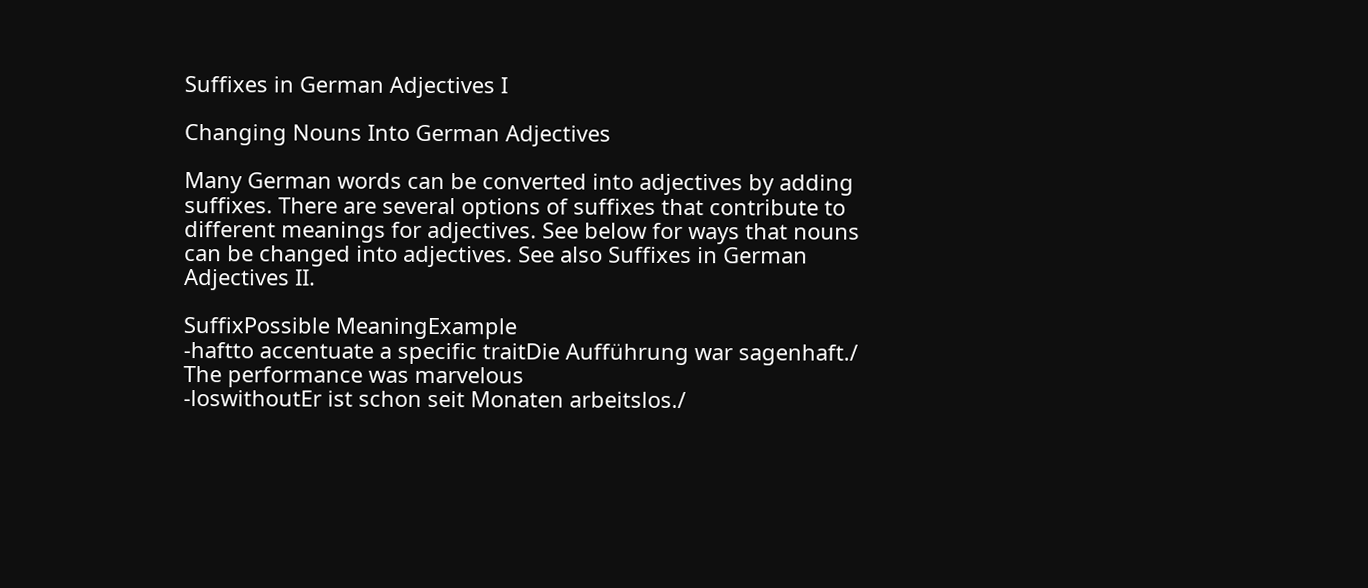Suffixes in German Adjectives I

Changing Nouns Into German Adjectives

Many German words can be converted into adjectives by adding suffixes. There are several options of suffixes that contribute to different meanings for adjectives. See below for ways that nouns can be changed into adjectives. See also Suffixes in German Adjectives II.

SuffixPossible MeaningExample
-haftto accentuate a specific traitDie Aufführung war sagenhaft./ The performance was marvelous
-loswithoutEr ist schon seit Monaten arbeitslos./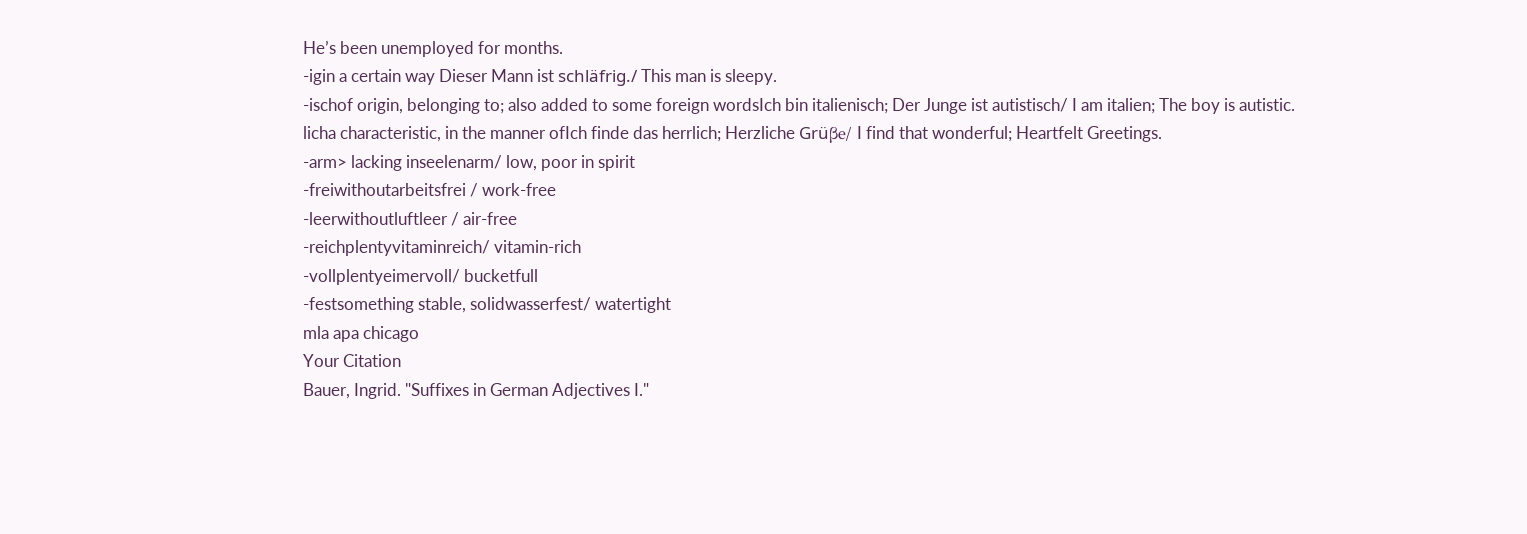He’s been unemployed for months.
-igin a certain way Dieser Mann ist schläfrig./ This man is sleepy.
-ischof origin, belonging to; also added to some foreign wordsIch bin italienisch; Der Junge ist autistisch/ I am italien; The boy is autistic.
licha characteristic, in the manner ofIch finde das herrlich; Herzliche Grüβe/ I find that wonderful; Heartfelt Greetings.
-arm> lacking inseelenarm/ low, poor in spirit
-freiwithoutarbeitsfrei / work-free
-leerwithoutluftleer / air-free
-reichplentyvitaminreich/ vitamin-rich
-vollplentyeimervoll/ bucketfull
-festsomething stable, solidwasserfest/ watertight
mla apa chicago
Your Citation
Bauer, Ingrid. "Suffixes in German Adjectives I."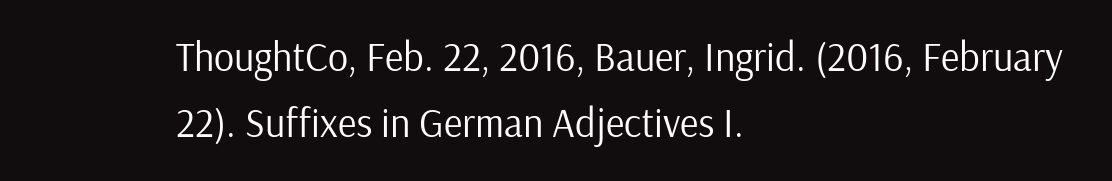ThoughtCo, Feb. 22, 2016, Bauer, Ingrid. (2016, February 22). Suffixes in German Adjectives I.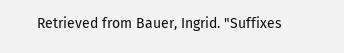Retrieved from Bauer, Ingrid. "Suffixes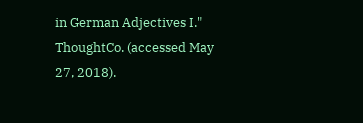in German Adjectives I." ThoughtCo. (accessed May 27, 2018).